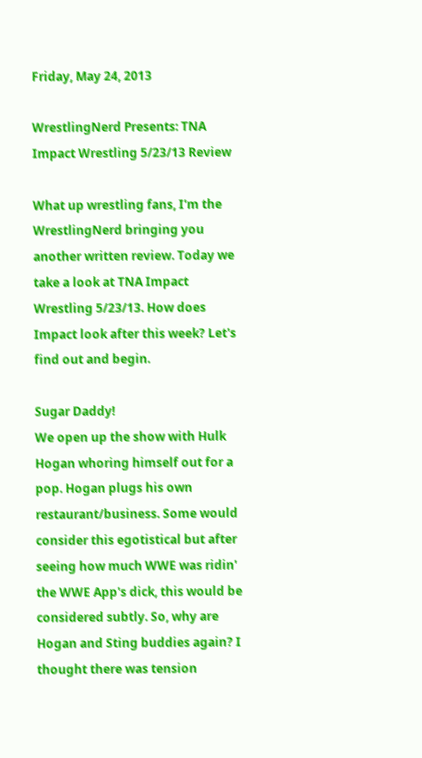Friday, May 24, 2013

WrestlingNerd Presents: TNA Impact Wrestling 5/23/13 Review

What up wrestling fans, I'm the WrestlingNerd bringing you another written review. Today we take a look at TNA Impact Wrestling 5/23/13. How does Impact look after this week? Let's find out and begin.

Sugar Daddy!
We open up the show with Hulk Hogan whoring himself out for a pop. Hogan plugs his own restaurant/business. Some would consider this egotistical but after seeing how much WWE was ridin' the WWE App's dick, this would be considered subtly. So, why are Hogan and Sting buddies again? I thought there was tension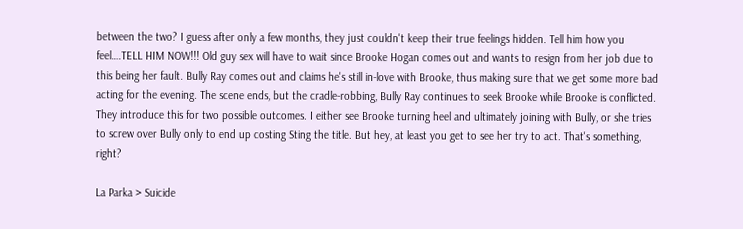between the two? I guess after only a few months, they just couldn't keep their true feelings hidden. Tell him how you feel….TELL HIM NOW!!! Old guy sex will have to wait since Brooke Hogan comes out and wants to resign from her job due to this being her fault. Bully Ray comes out and claims he's still in-love with Brooke, thus making sure that we get some more bad acting for the evening. The scene ends, but the cradle-robbing, Bully Ray continues to seek Brooke while Brooke is conflicted. They introduce this for two possible outcomes. I either see Brooke turning heel and ultimately joining with Bully, or she tries to screw over Bully only to end up costing Sting the title. But hey, at least you get to see her try to act. That's something, right?

La Parka > Suicide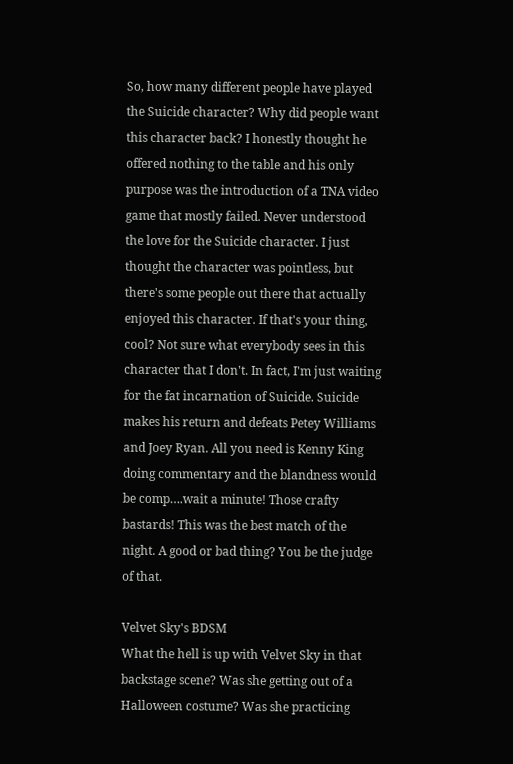So, how many different people have played the Suicide character? Why did people want this character back? I honestly thought he offered nothing to the table and his only purpose was the introduction of a TNA video game that mostly failed. Never understood the love for the Suicide character. I just thought the character was pointless, but there's some people out there that actually enjoyed this character. If that's your thing, cool? Not sure what everybody sees in this character that I don't. In fact, I'm just waiting for the fat incarnation of Suicide. Suicide makes his return and defeats Petey Williams and Joey Ryan. All you need is Kenny King doing commentary and the blandness would be comp….wait a minute! Those crafty bastards! This was the best match of the night. A good or bad thing? You be the judge of that.

Velvet Sky's BDSM
What the hell is up with Velvet Sky in that backstage scene? Was she getting out of a Halloween costume? Was she practicing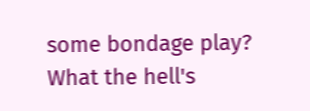some bondage play? What the hell's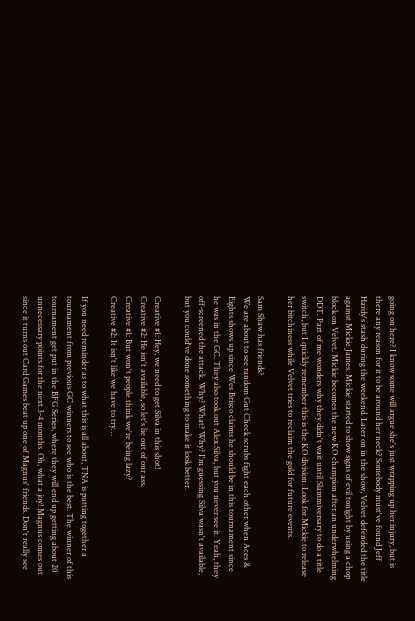going on here? I know some will argue she's just wrapping up her injury, but is there any reason for it to be around her neck? Somebody must've found Jeff Hardy's stash during the weekend. Later on in the show, Velvet defended the title against Mickie James. Mickie started to show signs of evil tonight by using a chop block on Velvet. Mickie becomes the new KO champion after an underwhelming DDT. Part of me wonders why they didn't wait until Slammiversary to do a title switch, but I quickly remember this is the KO division. Look for Mickie to release her bitchiness while Velvet tries to reclaim the gold for future events.

Sam Shaw has friends?
We are about to see random Gut Check scrubs fight each other when Aces & Eights shows up since Wes Brisco claims he should be in this tournament since he was in the GC. They also took out Alex Silva, but you never see it. Yeah, they off-screened the attack. Why? What? Why? I'm guessing Silva wasn't available, but you could've done something to make it look better.

Creative #1: Hey, we need to get Silva in this shot!
Creative #2: He isn't available, so let's lie out of our ass.
Creative #1: But won't people think we're being lazy?
Creative #2: It isn't like we have to try…

If you need reminder as to what this is all about, TNA is putting together a tournament from previous GC winners to see who is the best. The winner of this tournament get put in the BFG Series, where they will end up getting about 20 unnecessary points for the next 3-4 months. Oh, what a joy! Magnus comes out since it turns out Card Games beat up one of Magnus' friends. Don't really see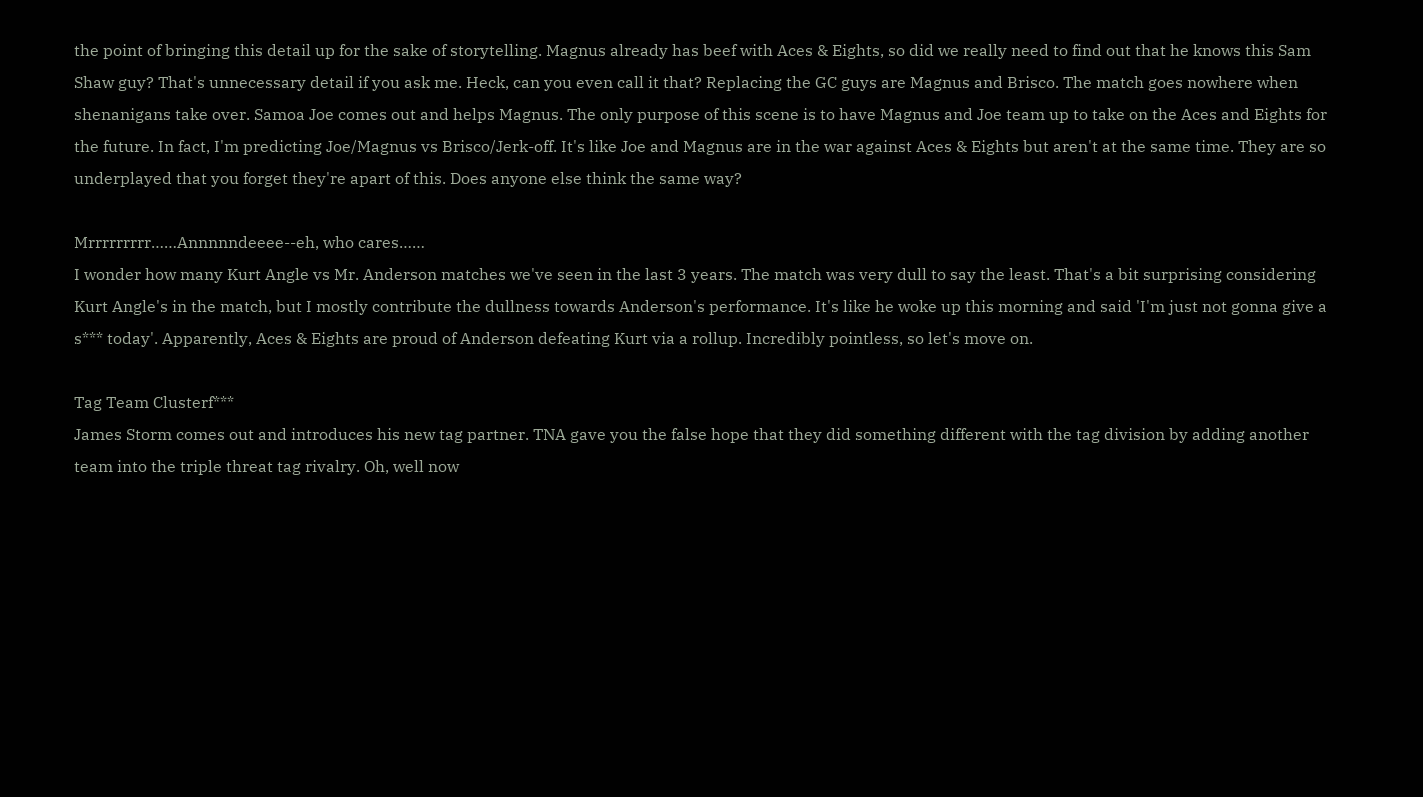the point of bringing this detail up for the sake of storytelling. Magnus already has beef with Aces & Eights, so did we really need to find out that he knows this Sam Shaw guy? That's unnecessary detail if you ask me. Heck, can you even call it that? Replacing the GC guys are Magnus and Brisco. The match goes nowhere when shenanigans take over. Samoa Joe comes out and helps Magnus. The only purpose of this scene is to have Magnus and Joe team up to take on the Aces and Eights for the future. In fact, I'm predicting Joe/Magnus vs Brisco/Jerk-off. It's like Joe and Magnus are in the war against Aces & Eights but aren't at the same time. They are so underplayed that you forget they're apart of this. Does anyone else think the same way?

Mrrrrrrrrr……Annnnndeeee--eh, who cares……
I wonder how many Kurt Angle vs Mr. Anderson matches we've seen in the last 3 years. The match was very dull to say the least. That's a bit surprising considering Kurt Angle's in the match, but I mostly contribute the dullness towards Anderson's performance. It's like he woke up this morning and said 'I'm just not gonna give a s*** today'. Apparently, Aces & Eights are proud of Anderson defeating Kurt via a rollup. Incredibly pointless, so let's move on.

Tag Team Clusterf***
James Storm comes out and introduces his new tag partner. TNA gave you the false hope that they did something different with the tag division by adding another team into the triple threat tag rivalry. Oh, well now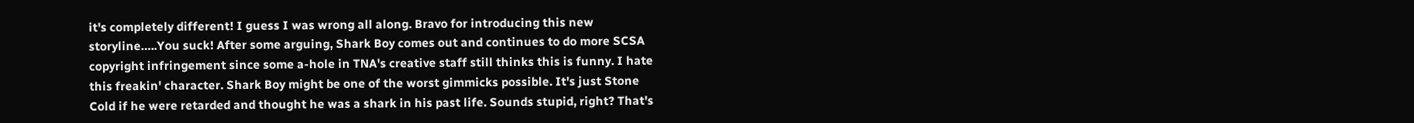it's completely different! I guess I was wrong all along. Bravo for introducing this new storyline…..You suck! After some arguing, Shark Boy comes out and continues to do more SCSA copyright infringement since some a-hole in TNA's creative staff still thinks this is funny. I hate this freakin' character. Shark Boy might be one of the worst gimmicks possible. It's just Stone Cold if he were retarded and thought he was a shark in his past life. Sounds stupid, right? That's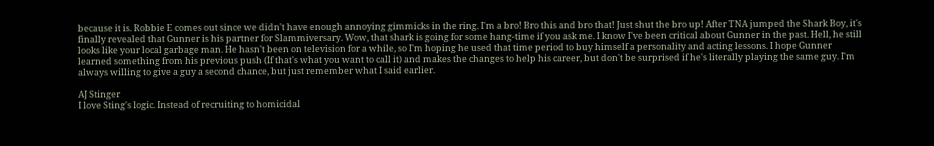because it is. Robbie E comes out since we didn't have enough annoying gimmicks in the ring. I'm a bro! Bro this and bro that! Just shut the bro up! After TNA jumped the Shark Boy, it's finally revealed that Gunner is his partner for Slammiversary. Wow, that shark is going for some hang-time if you ask me. I know I've been critical about Gunner in the past. Hell, he still looks like your local garbage man. He hasn't been on television for a while, so I'm hoping he used that time period to buy himself a personality and acting lessons. I hope Gunner learned something from his previous push (If that's what you want to call it) and makes the changes to help his career, but don't be surprised if he's literally playing the same guy. I'm always willing to give a guy a second chance, but just remember what I said earlier.

AJ Stinger
I love Sting's logic. Instead of recruiting to homicidal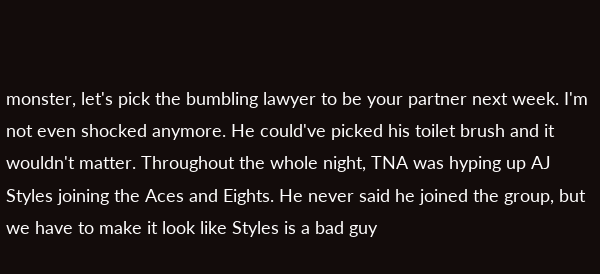monster, let's pick the bumbling lawyer to be your partner next week. I'm not even shocked anymore. He could've picked his toilet brush and it wouldn't matter. Throughout the whole night, TNA was hyping up AJ Styles joining the Aces and Eights. He never said he joined the group, but we have to make it look like Styles is a bad guy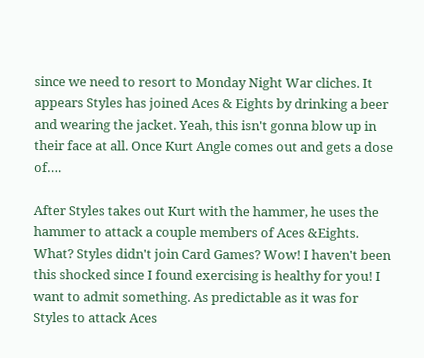since we need to resort to Monday Night War cliches. It appears Styles has joined Aces & Eights by drinking a beer and wearing the jacket. Yeah, this isn't gonna blow up in their face at all. Once Kurt Angle comes out and gets a dose of….

After Styles takes out Kurt with the hammer, he uses the hammer to attack a couple members of Aces &Eights. What? Styles didn't join Card Games? Wow! I haven't been this shocked since I found exercising is healthy for you! I want to admit something. As predictable as it was for Styles to attack Aces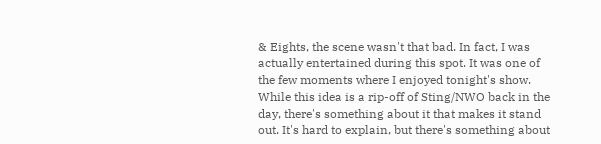& Eights, the scene wasn't that bad. In fact, I was actually entertained during this spot. It was one of the few moments where I enjoyed tonight's show. While this idea is a rip-off of Sting/NWO back in the day, there's something about it that makes it stand out. It's hard to explain, but there's something about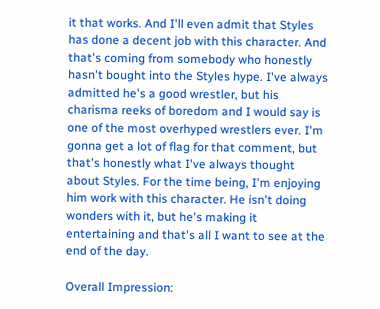it that works. And I'll even admit that Styles has done a decent job with this character. And that's coming from somebody who honestly hasn't bought into the Styles hype. I've always admitted he's a good wrestler, but his charisma reeks of boredom and I would say is one of the most overhyped wrestlers ever. I'm gonna get a lot of flag for that comment, but that's honestly what I've always thought about Styles. For the time being, I'm enjoying him work with this character. He isn't doing wonders with it, but he's making it entertaining and that's all I want to see at the end of the day.

Overall Impression: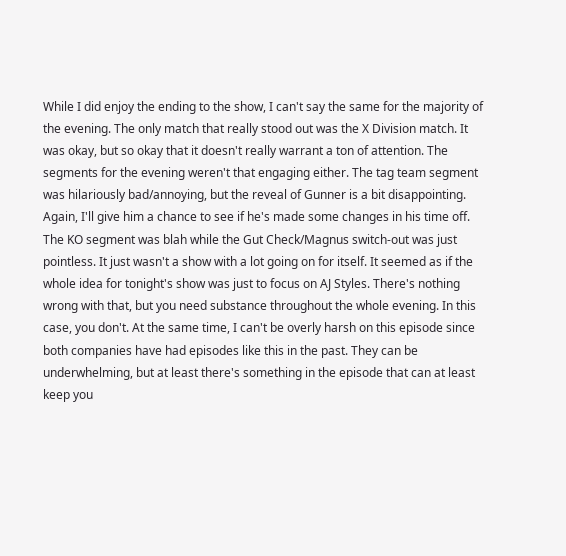While I did enjoy the ending to the show, I can't say the same for the majority of the evening. The only match that really stood out was the X Division match. It was okay, but so okay that it doesn't really warrant a ton of attention. The segments for the evening weren't that engaging either. The tag team segment was hilariously bad/annoying, but the reveal of Gunner is a bit disappointing. Again, I'll give him a chance to see if he's made some changes in his time off. The KO segment was blah while the Gut Check/Magnus switch-out was just pointless. It just wasn't a show with a lot going on for itself. It seemed as if the whole idea for tonight's show was just to focus on AJ Styles. There's nothing wrong with that, but you need substance throughout the whole evening. In this case, you don't. At the same time, I can't be overly harsh on this episode since both companies have had episodes like this in the past. They can be underwhelming, but at least there's something in the episode that can at least keep you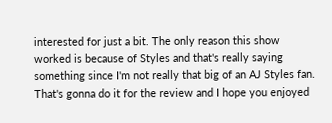interested for just a bit. The only reason this show worked is because of Styles and that's really saying something since I'm not really that big of an AJ Styles fan. That's gonna do it for the review and I hope you enjoyed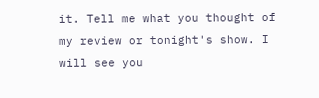it. Tell me what you thought of my review or tonight's show. I will see you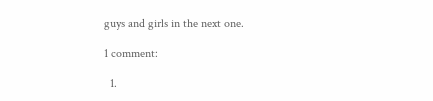guys and girls in the next one.

1 comment:

  1.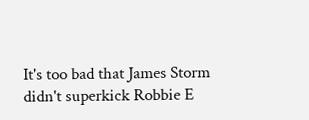It's too bad that James Storm didn't superkick Robbie E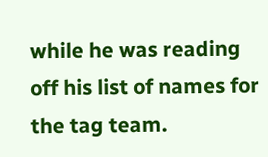while he was reading off his list of names for the tag team.